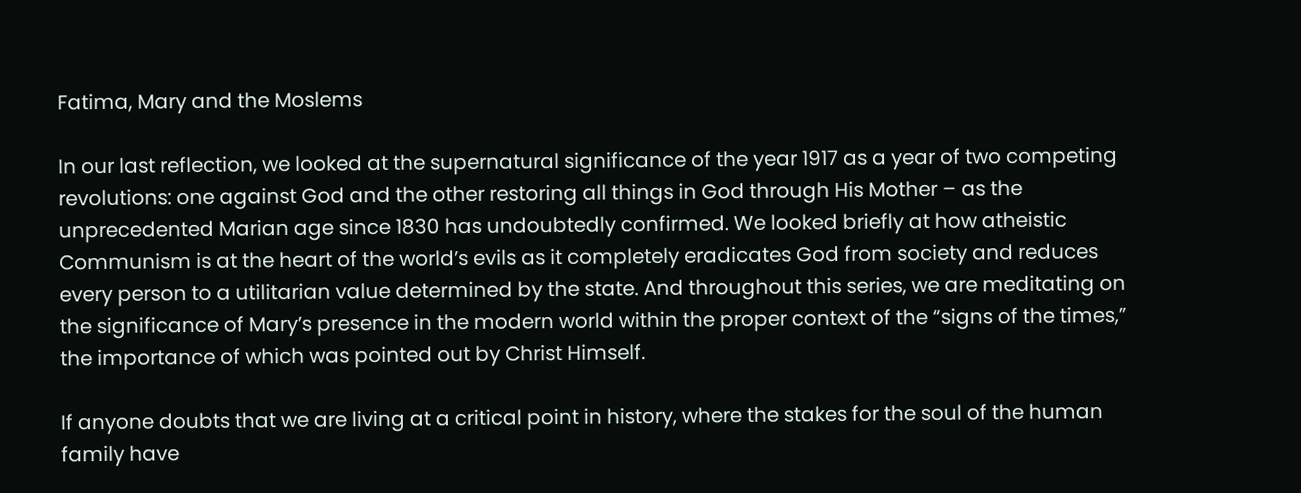Fatima, Mary and the Moslems

In our last reflection, we looked at the supernatural significance of the year 1917 as a year of two competing revolutions: one against God and the other restoring all things in God through His Mother – as the unprecedented Marian age since 1830 has undoubtedly confirmed. We looked briefly at how atheistic Communism is at the heart of the world’s evils as it completely eradicates God from society and reduces every person to a utilitarian value determined by the state. And throughout this series, we are meditating on the significance of Mary’s presence in the modern world within the proper context of the “signs of the times,” the importance of which was pointed out by Christ Himself.

If anyone doubts that we are living at a critical point in history, where the stakes for the soul of the human family have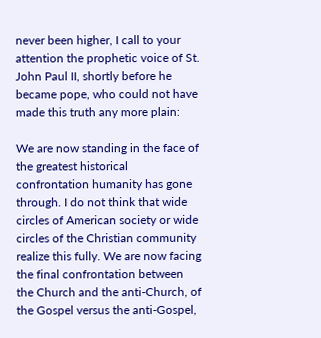never been higher, I call to your attention the prophetic voice of St. John Paul II, shortly before he became pope, who could not have made this truth any more plain:

We are now standing in the face of the greatest historical confrontation humanity has gone through. I do not think that wide circles of American society or wide circles of the Christian community realize this fully. We are now facing the final confrontation between the Church and the anti-Church, of the Gospel versus the anti-Gospel,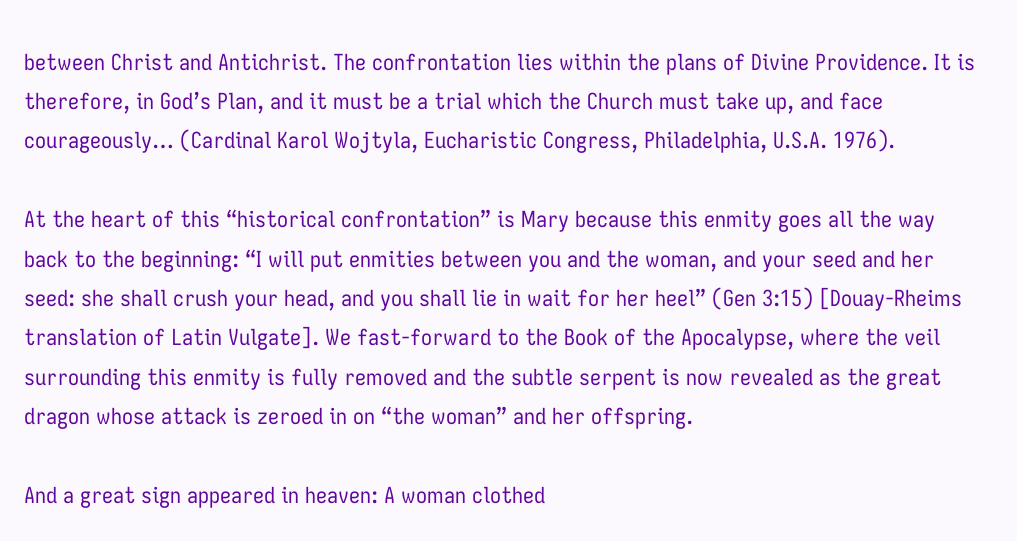between Christ and Antichrist. The confrontation lies within the plans of Divine Providence. It is therefore, in God’s Plan, and it must be a trial which the Church must take up, and face courageously… (Cardinal Karol Wojtyla, Eucharistic Congress, Philadelphia, U.S.A. 1976).

At the heart of this “historical confrontation” is Mary because this enmity goes all the way back to the beginning: “I will put enmities between you and the woman, and your seed and her seed: she shall crush your head, and you shall lie in wait for her heel” (Gen 3:15) [Douay-Rheims translation of Latin Vulgate]. We fast-forward to the Book of the Apocalypse, where the veil surrounding this enmity is fully removed and the subtle serpent is now revealed as the great dragon whose attack is zeroed in on “the woman” and her offspring.

And a great sign appeared in heaven: A woman clothed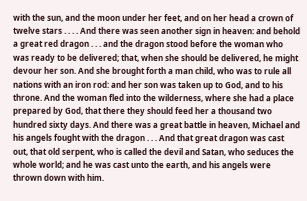with the sun, and the moon under her feet, and on her head a crown of twelve stars . . . . And there was seen another sign in heaven: and behold a great red dragon . . . and the dragon stood before the woman who was ready to be delivered; that, when she should be delivered, he might devour her son. And she brought forth a man child, who was to rule all nations with an iron rod: and her son was taken up to God, and to his throne. And the woman fled into the wilderness, where she had a place prepared by God, that there they should feed her a thousand two hundred sixty days. And there was a great battle in heaven, Michael and his angels fought with the dragon . . . And that great dragon was cast out, that old serpent, who is called the devil and Satan, who seduces the whole world; and he was cast unto the earth, and his angels were thrown down with him.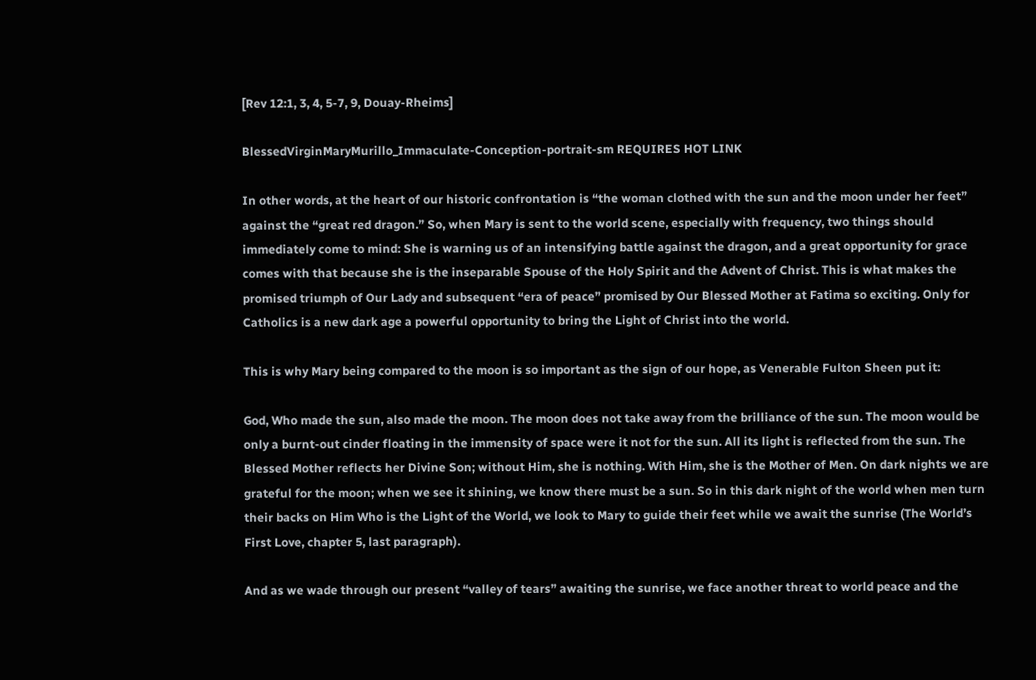[Rev 12:1, 3, 4, 5-7, 9, Douay-Rheims]

BlessedVirginMaryMurillo_Immaculate-Conception-portrait-sm REQUIRES HOT LINK

In other words, at the heart of our historic confrontation is “the woman clothed with the sun and the moon under her feet” against the “great red dragon.” So, when Mary is sent to the world scene, especially with frequency, two things should immediately come to mind: She is warning us of an intensifying battle against the dragon, and a great opportunity for grace comes with that because she is the inseparable Spouse of the Holy Spirit and the Advent of Christ. This is what makes the promised triumph of Our Lady and subsequent “era of peace” promised by Our Blessed Mother at Fatima so exciting. Only for Catholics is a new dark age a powerful opportunity to bring the Light of Christ into the world.

This is why Mary being compared to the moon is so important as the sign of our hope, as Venerable Fulton Sheen put it:

God, Who made the sun, also made the moon. The moon does not take away from the brilliance of the sun. The moon would be only a burnt-out cinder floating in the immensity of space were it not for the sun. All its light is reflected from the sun. The Blessed Mother reflects her Divine Son; without Him, she is nothing. With Him, she is the Mother of Men. On dark nights we are grateful for the moon; when we see it shining, we know there must be a sun. So in this dark night of the world when men turn their backs on Him Who is the Light of the World, we look to Mary to guide their feet while we await the sunrise (The World’s First Love, chapter 5, last paragraph).

And as we wade through our present “valley of tears” awaiting the sunrise, we face another threat to world peace and the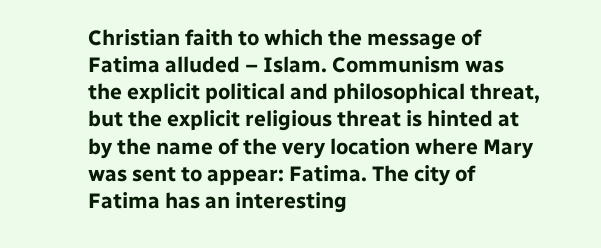Christian faith to which the message of Fatima alluded – Islam. Communism was the explicit political and philosophical threat, but the explicit religious threat is hinted at by the name of the very location where Mary was sent to appear: Fatima. The city of Fatima has an interesting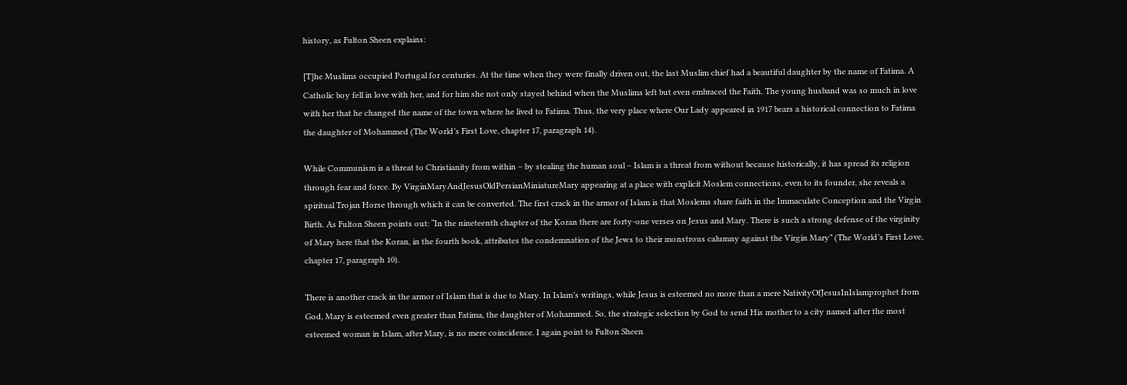history, as Fulton Sheen explains:

[T]he Muslims occupied Portugal for centuries. At the time when they were finally driven out, the last Muslim chief had a beautiful daughter by the name of Fatima. A Catholic boy fell in love with her, and for him she not only stayed behind when the Muslims left but even embraced the Faith. The young husband was so much in love with her that he changed the name of the town where he lived to Fatima. Thus, the very place where Our Lady appeared in 1917 bears a historical connection to Fatima the daughter of Mohammed (The World’s First Love, chapter 17, paragraph 14).

While Communism is a threat to Christianity from within – by stealing the human soul – Islam is a threat from without because historically, it has spread its religion through fear and force. By VirginMaryAndJesusOldPersianMiniatureMary appearing at a place with explicit Moslem connections, even to its founder, she reveals a spiritual Trojan Horse through which it can be converted. The first crack in the armor of Islam is that Moslems share faith in the Immaculate Conception and the Virgin Birth. As Fulton Sheen points out: “In the nineteenth chapter of the Koran there are forty-one verses on Jesus and Mary. There is such a strong defense of the virginity of Mary here that the Koran, in the fourth book, attributes the condemnation of the Jews to their monstrous calumny against the Virgin Mary” (The World’s First Love, chapter 17, paragraph 10).

There is another crack in the armor of Islam that is due to Mary. In Islam’s writings, while Jesus is esteemed no more than a mere NativityOfJesusInIslamprophet from God, Mary is esteemed even greater than Fatima, the daughter of Mohammed. So, the strategic selection by God to send His mother to a city named after the most esteemed woman in Islam, after Mary, is no mere coincidence. I again point to Fulton Sheen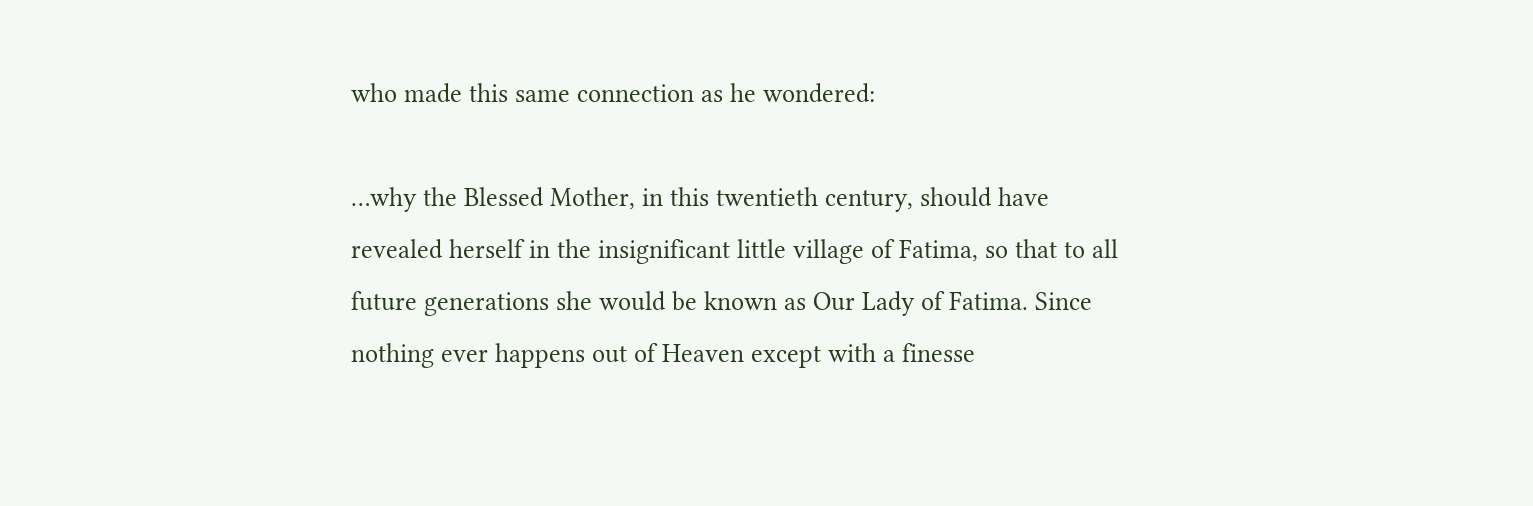who made this same connection as he wondered:

…why the Blessed Mother, in this twentieth century, should have revealed herself in the insignificant little village of Fatima, so that to all future generations she would be known as Our Lady of Fatima. Since nothing ever happens out of Heaven except with a finesse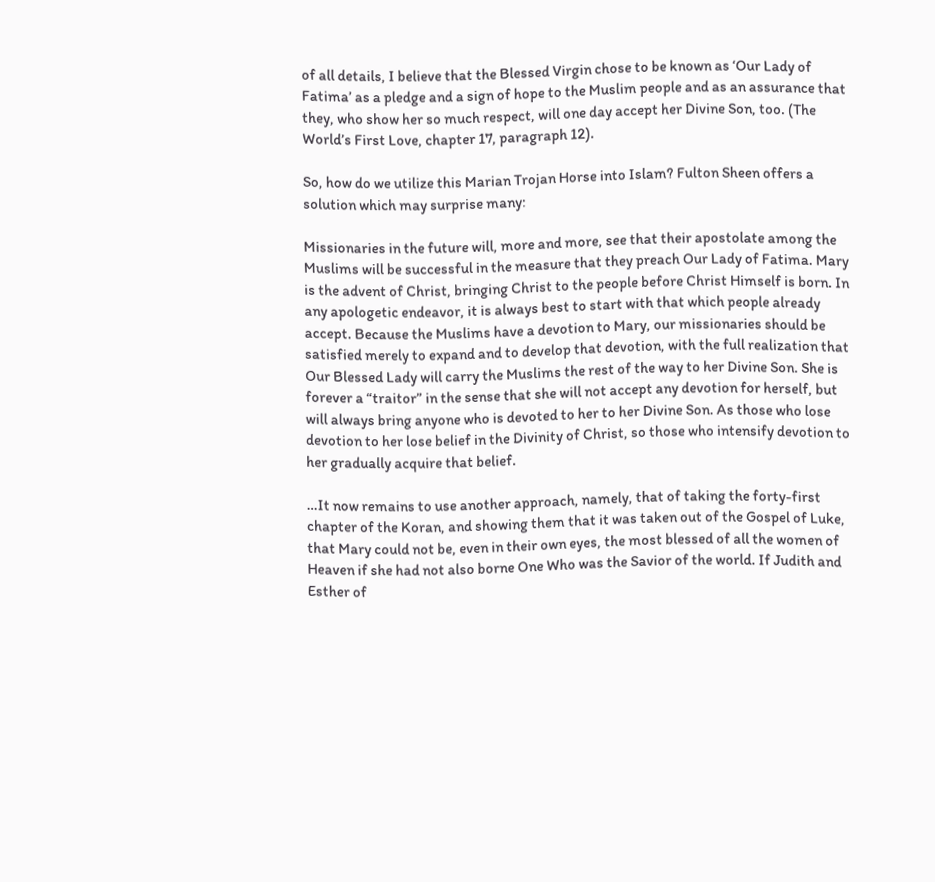of all details, I believe that the Blessed Virgin chose to be known as ‘Our Lady of Fatima’ as a pledge and a sign of hope to the Muslim people and as an assurance that they, who show her so much respect, will one day accept her Divine Son, too. (The World’s First Love, chapter 17, paragraph 12).

So, how do we utilize this Marian Trojan Horse into Islam? Fulton Sheen offers a solution which may surprise many:

Missionaries in the future will, more and more, see that their apostolate among the Muslims will be successful in the measure that they preach Our Lady of Fatima. Mary is the advent of Christ, bringing Christ to the people before Christ Himself is born. In any apologetic endeavor, it is always best to start with that which people already accept. Because the Muslims have a devotion to Mary, our missionaries should be satisfied merely to expand and to develop that devotion, with the full realization that Our Blessed Lady will carry the Muslims the rest of the way to her Divine Son. She is forever a “traitor” in the sense that she will not accept any devotion for herself, but will always bring anyone who is devoted to her to her Divine Son. As those who lose devotion to her lose belief in the Divinity of Christ, so those who intensify devotion to her gradually acquire that belief.

…It now remains to use another approach, namely, that of taking the forty-first chapter of the Koran, and showing them that it was taken out of the Gospel of Luke, that Mary could not be, even in their own eyes, the most blessed of all the women of Heaven if she had not also borne One Who was the Savior of the world. If Judith and Esther of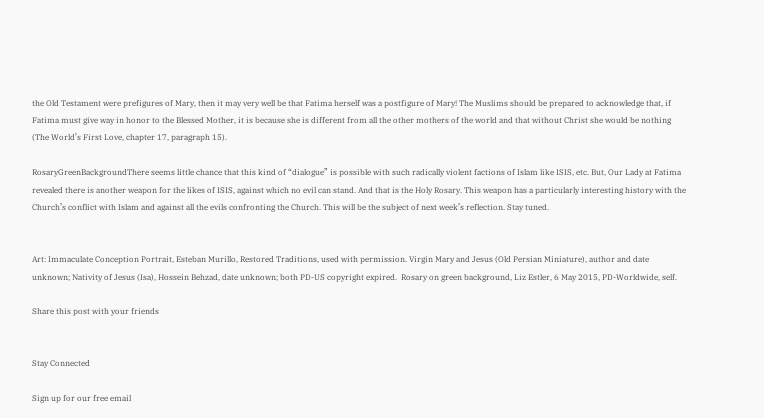the Old Testament were prefigures of Mary, then it may very well be that Fatima herself was a postfigure of Mary! The Muslims should be prepared to acknowledge that, if Fatima must give way in honor to the Blessed Mother, it is because she is different from all the other mothers of the world and that without Christ she would be nothing (The World’s First Love, chapter 17, paragraph 15).

RosaryGreenBackgroundThere seems little chance that this kind of “dialogue” is possible with such radically violent factions of Islam like ISIS, etc. But, Our Lady at Fatima revealed there is another weapon for the likes of ISIS, against which no evil can stand. And that is the Holy Rosary. This weapon has a particularly interesting history with the Church’s conflict with Islam and against all the evils confronting the Church. This will be the subject of next week’s reflection. Stay tuned.


Art: Immaculate Conception Portrait, Esteban Murillo, Restored Traditions, used with permission. Virgin Mary and Jesus (Old Persian Miniature), author and date unknown; Nativity of Jesus (Isa), Hossein Behzad, date unknown; both PD-US copyright expired.  Rosary on green background, Liz Estler, 6 May 2015, PD-Worldwide, self.

Share this post with your friends


Stay Connected

Sign up for our free email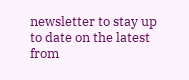newsletter to stay up to date on the latest from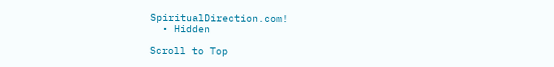SpiritualDirection.com!
  • Hidden

Scroll to Top